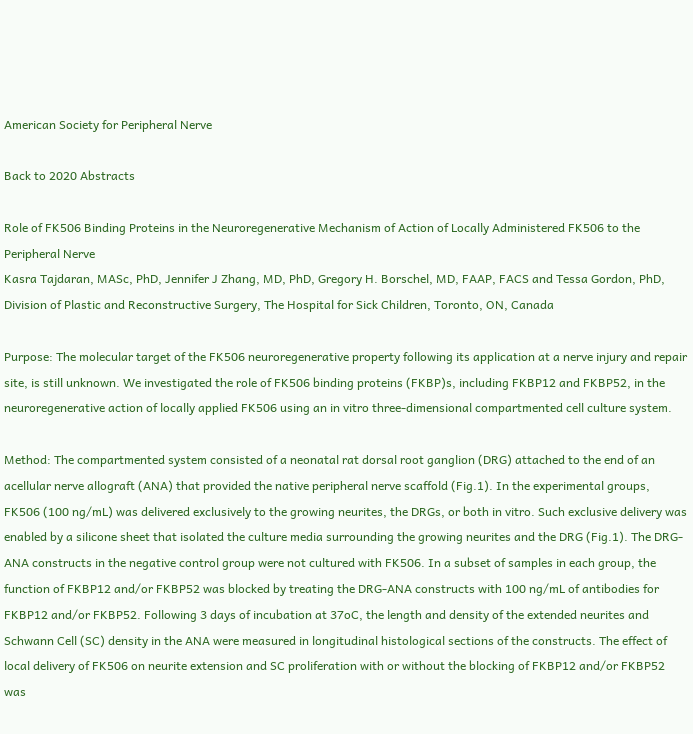American Society for Peripheral Nerve

Back to 2020 Abstracts

Role of FK506 Binding Proteins in the Neuroregenerative Mechanism of Action of Locally Administered FK506 to the Peripheral Nerve
Kasra Tajdaran, MASc, PhD, Jennifer J Zhang, MD, PhD, Gregory H. Borschel, MD, FAAP, FACS and Tessa Gordon, PhD, Division of Plastic and Reconstructive Surgery, The Hospital for Sick Children, Toronto, ON, Canada

Purpose: The molecular target of the FK506 neuroregenerative property following its application at a nerve injury and repair site, is still unknown. We investigated the role of FK506 binding proteins (FKBP)s, including FKBP12 and FKBP52, in the neuroregenerative action of locally applied FK506 using an in vitro three-dimensional compartmented cell culture system.

Method: The compartmented system consisted of a neonatal rat dorsal root ganglion (DRG) attached to the end of an acellular nerve allograft (ANA) that provided the native peripheral nerve scaffold (Fig.1). In the experimental groups, FK506 (100 ng/mL) was delivered exclusively to the growing neurites, the DRGs, or both in vitro. Such exclusive delivery was enabled by a silicone sheet that isolated the culture media surrounding the growing neurites and the DRG (Fig.1). The DRG-ANA constructs in the negative control group were not cultured with FK506. In a subset of samples in each group, the function of FKBP12 and/or FKBP52 was blocked by treating the DRG-ANA constructs with 100 ng/mL of antibodies for FKBP12 and/or FKBP52. Following 3 days of incubation at 37oC, the length and density of the extended neurites and Schwann Cell (SC) density in the ANA were measured in longitudinal histological sections of the constructs. The effect of local delivery of FK506 on neurite extension and SC proliferation with or without the blocking of FKBP12 and/or FKBP52 was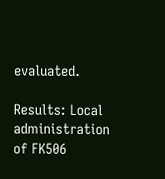evaluated.

Results: Local administration of FK506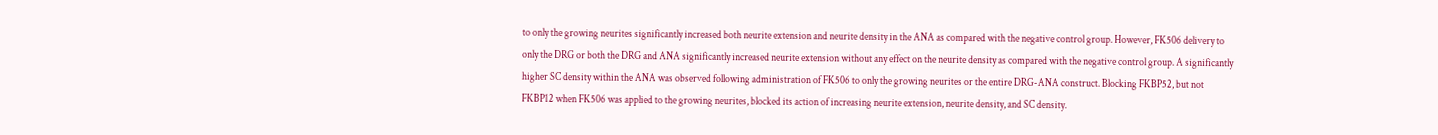to only the growing neurites significantly increased both neurite extension and neurite density in the ANA as compared with the negative control group. However, FK506 delivery to only the DRG or both the DRG and ANA significantly increased neurite extension without any effect on the neurite density as compared with the negative control group. A significantly higher SC density within the ANA was observed following administration of FK506 to only the growing neurites or the entire DRG-ANA construct. Blocking FKBP52, but not FKBP12 when FK506 was applied to the growing neurites, blocked its action of increasing neurite extension, neurite density, and SC density.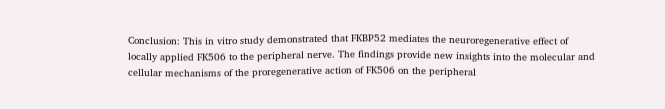Conclusion: This in vitro study demonstrated that FKBP52 mediates the neuroregenerative effect of locally applied FK506 to the peripheral nerve. The findings provide new insights into the molecular and cellular mechanisms of the proregenerative action of FK506 on the peripheral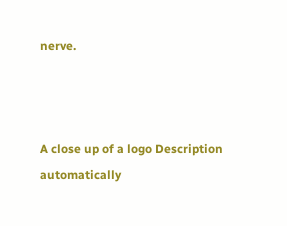nerve.



A close up of a logo Description automatically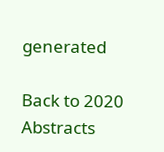generated

Back to 2020 Abstracts